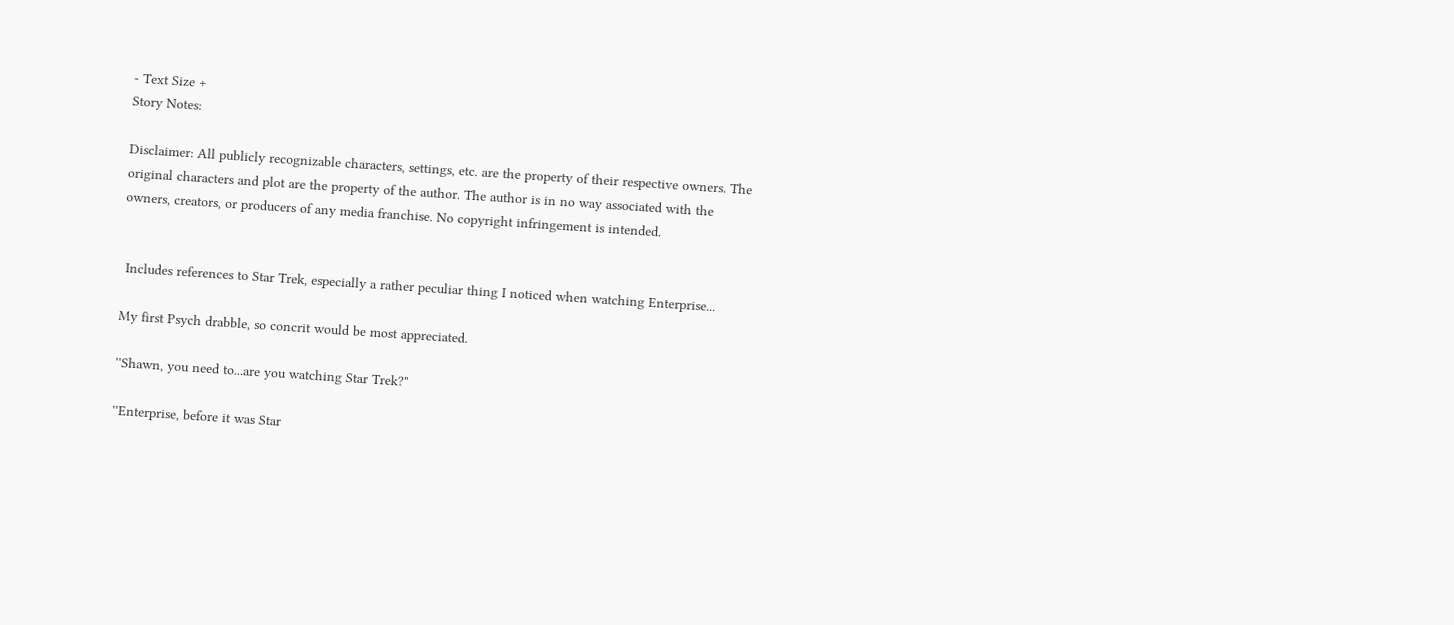- Text Size +
Story Notes:

Disclaimer: All publicly recognizable characters, settings, etc. are the property of their respective owners. The original characters and plot are the property of the author. The author is in no way associated with the owners, creators, or producers of any media franchise. No copyright infringement is intended.


 Includes references to Star Trek, especially a rather peculiar thing I noticed when watching Enterprise...

My first Psych drabble, so concrit would be most appreciated.

''Shawn, you need to...are you watching Star Trek?"

''Enterprise, before it was Star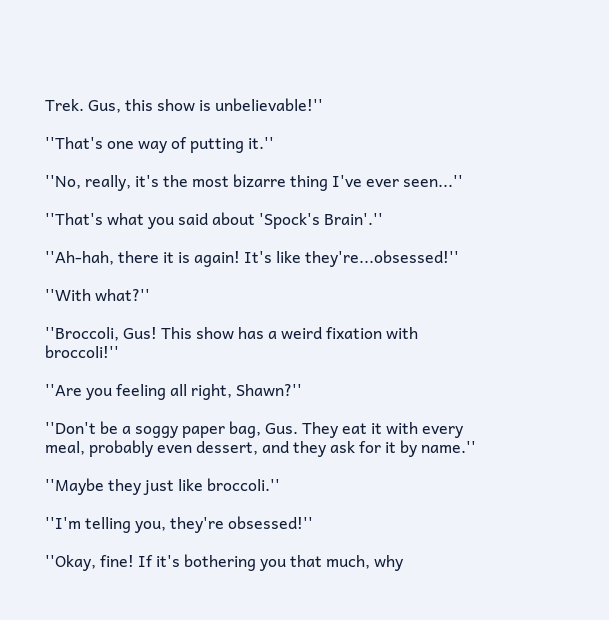Trek. Gus, this show is unbelievable!''

''That's one way of putting it.''

''No, really, it's the most bizarre thing I've ever seen...''

''That's what you said about 'Spock's Brain'.''

''Ah-hah, there it is again! It's like they're...obsessed!''

''With what?''

''Broccoli, Gus! This show has a weird fixation with broccoli!''

''Are you feeling all right, Shawn?''

''Don't be a soggy paper bag, Gus. They eat it with every meal, probably even dessert, and they ask for it by name.''

''Maybe they just like broccoli.''

''I'm telling you, they're obsessed!''

''Okay, fine! If it's bothering you that much, why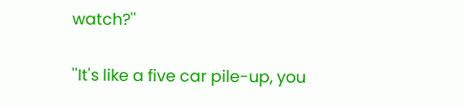watch?''

''It's like a five car pile-up, you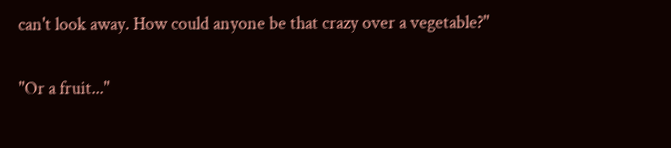can't look away. How could anyone be that crazy over a vegetable?''

''Or a fruit...''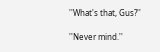''What's that, Gus?''

''Never mind.''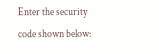Enter the security code shown below: